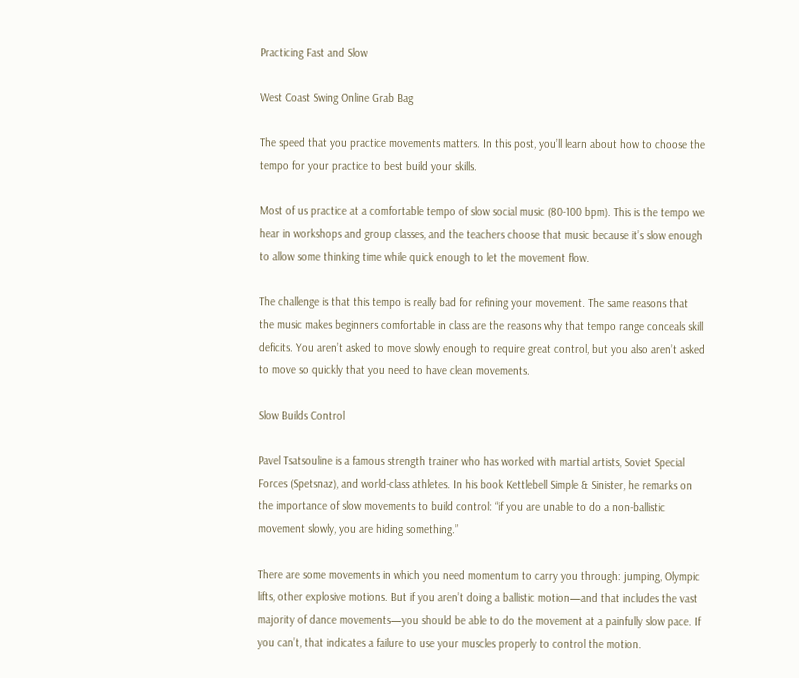Practicing Fast and Slow

West Coast Swing Online Grab Bag

The speed that you practice movements matters. In this post, you’ll learn about how to choose the tempo for your practice to best build your skills.

Most of us practice at a comfortable tempo of slow social music (80-100 bpm). This is the tempo we hear in workshops and group classes, and the teachers choose that music because it’s slow enough to allow some thinking time while quick enough to let the movement flow.

The challenge is that this tempo is really bad for refining your movement. The same reasons that the music makes beginners comfortable in class are the reasons why that tempo range conceals skill deficits. You aren’t asked to move slowly enough to require great control, but you also aren’t asked to move so quickly that you need to have clean movements.

Slow Builds Control

Pavel Tsatsouline is a famous strength trainer who has worked with martial artists, Soviet Special Forces (Spetsnaz), and world-class athletes. In his book Kettlebell Simple & Sinister, he remarks on the importance of slow movements to build control: “if you are unable to do a non-ballistic movement slowly, you are hiding something.”

There are some movements in which you need momentum to carry you through: jumping, Olympic lifts, other explosive motions. But if you aren’t doing a ballistic motion—and that includes the vast majority of dance movements—you should be able to do the movement at a painfully slow pace. If you can’t, that indicates a failure to use your muscles properly to control the motion.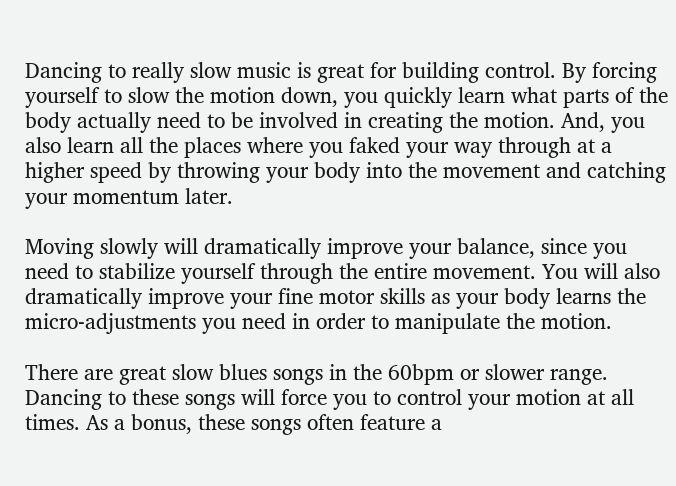Dancing to really slow music is great for building control. By forcing yourself to slow the motion down, you quickly learn what parts of the body actually need to be involved in creating the motion. And, you also learn all the places where you faked your way through at a higher speed by throwing your body into the movement and catching your momentum later.

Moving slowly will dramatically improve your balance, since you need to stabilize yourself through the entire movement. You will also dramatically improve your fine motor skills as your body learns the micro-adjustments you need in order to manipulate the motion.

There are great slow blues songs in the 60bpm or slower range. Dancing to these songs will force you to control your motion at all times. As a bonus, these songs often feature a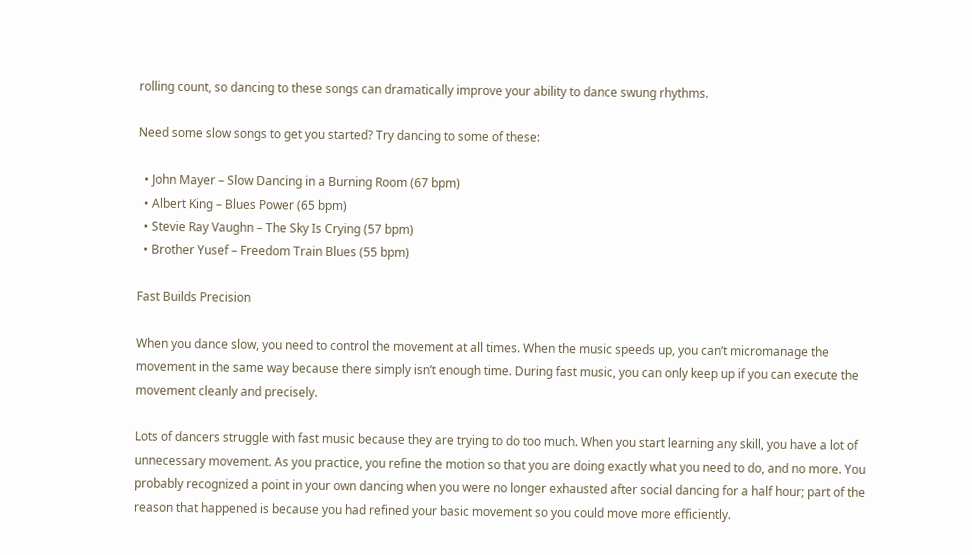rolling count, so dancing to these songs can dramatically improve your ability to dance swung rhythms.

Need some slow songs to get you started? Try dancing to some of these:

  • John Mayer – Slow Dancing in a Burning Room (67 bpm)
  • Albert King – Blues Power (65 bpm)
  • Stevie Ray Vaughn – The Sky Is Crying (57 bpm)
  • Brother Yusef – Freedom Train Blues (55 bpm)

Fast Builds Precision

When you dance slow, you need to control the movement at all times. When the music speeds up, you can’t micromanage the movement in the same way because there simply isn’t enough time. During fast music, you can only keep up if you can execute the movement cleanly and precisely.

Lots of dancers struggle with fast music because they are trying to do too much. When you start learning any skill, you have a lot of unnecessary movement. As you practice, you refine the motion so that you are doing exactly what you need to do, and no more. You probably recognized a point in your own dancing when you were no longer exhausted after social dancing for a half hour; part of the reason that happened is because you had refined your basic movement so you could move more efficiently.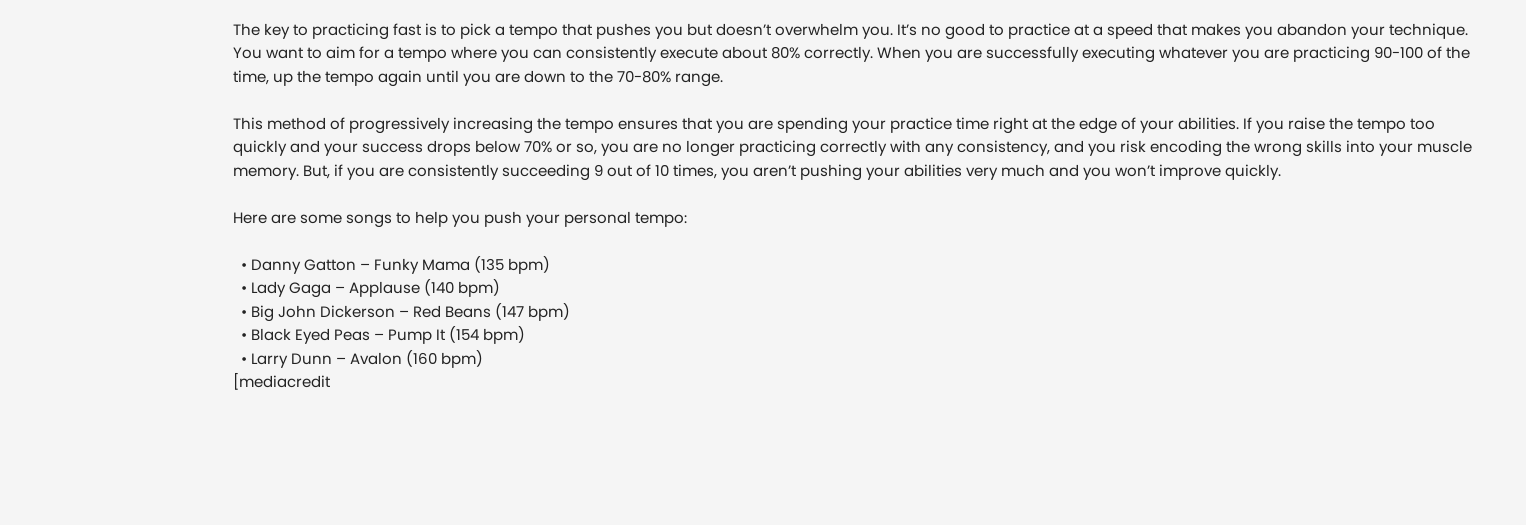The key to practicing fast is to pick a tempo that pushes you but doesn’t overwhelm you. It’s no good to practice at a speed that makes you abandon your technique. You want to aim for a tempo where you can consistently execute about 80% correctly. When you are successfully executing whatever you are practicing 90-100 of the time, up the tempo again until you are down to the 70-80% range.

This method of progressively increasing the tempo ensures that you are spending your practice time right at the edge of your abilities. If you raise the tempo too quickly and your success drops below 70% or so, you are no longer practicing correctly with any consistency, and you risk encoding the wrong skills into your muscle memory. But, if you are consistently succeeding 9 out of 10 times, you aren’t pushing your abilities very much and you won’t improve quickly.

Here are some songs to help you push your personal tempo:

  • Danny Gatton – Funky Mama (135 bpm)
  • Lady Gaga – Applause (140 bpm)
  • Big John Dickerson – Red Beans (147 bpm)
  • Black Eyed Peas – Pump It (154 bpm)
  • Larry Dunn – Avalon (160 bpm)
[mediacredit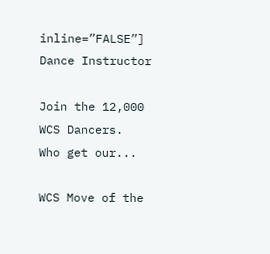inline=”FALSE”]
Dance Instructor

Join the 12,000 WCS Dancers.
Who get our...

WCS Move of the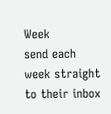Week
send each week straight to their inbox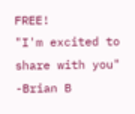FREE!
"I'm excited to share with you"  -Brian B